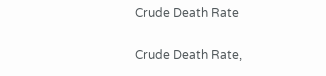Crude Death Rate

Crude Death Rate,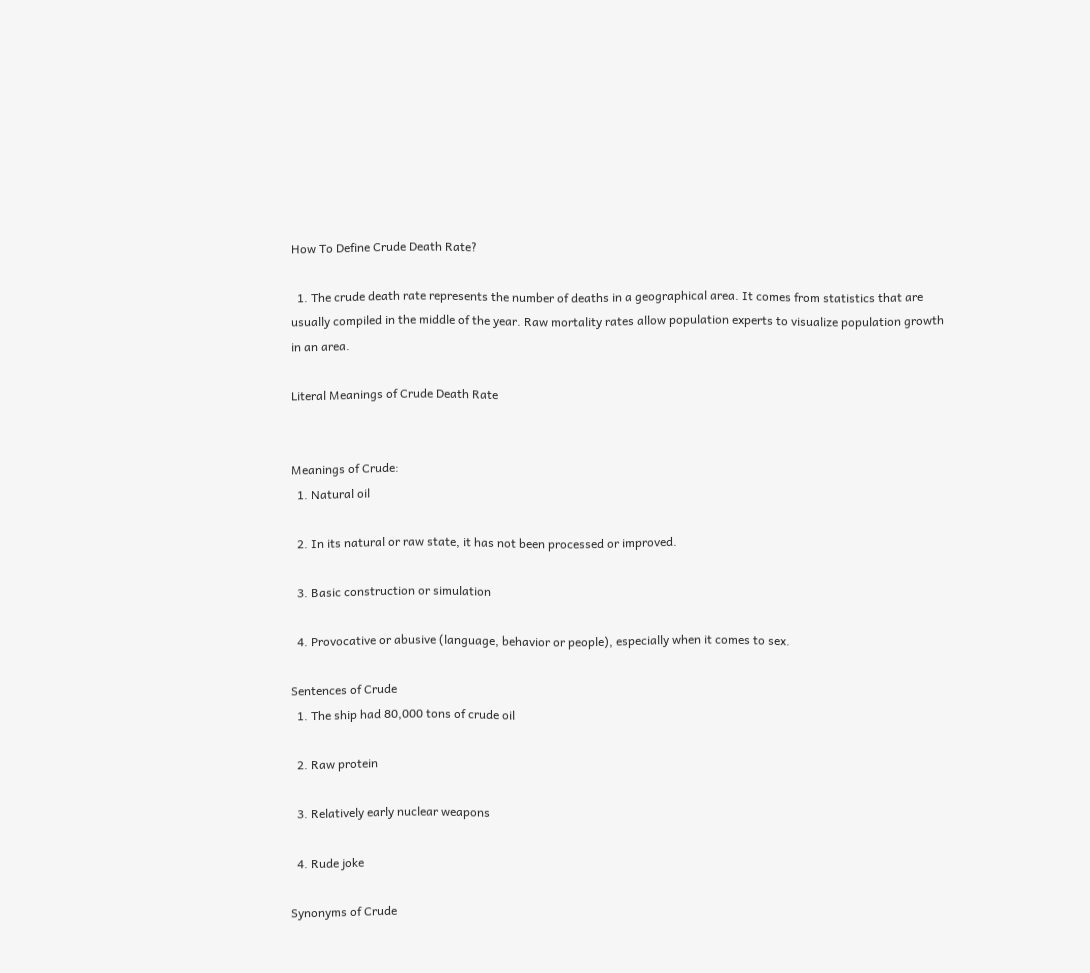How To Define Crude Death Rate?

  1. The crude death rate represents the number of deaths in a geographical area. It comes from statistics that are usually compiled in the middle of the year. Raw mortality rates allow population experts to visualize population growth in an area.

Literal Meanings of Crude Death Rate


Meanings of Crude:
  1. Natural oil

  2. In its natural or raw state, it has not been processed or improved.

  3. Basic construction or simulation

  4. Provocative or abusive (language, behavior or people), especially when it comes to sex.

Sentences of Crude
  1. The ship had 80,000 tons of crude oil

  2. Raw protein

  3. Relatively early nuclear weapons

  4. Rude joke

Synonyms of Crude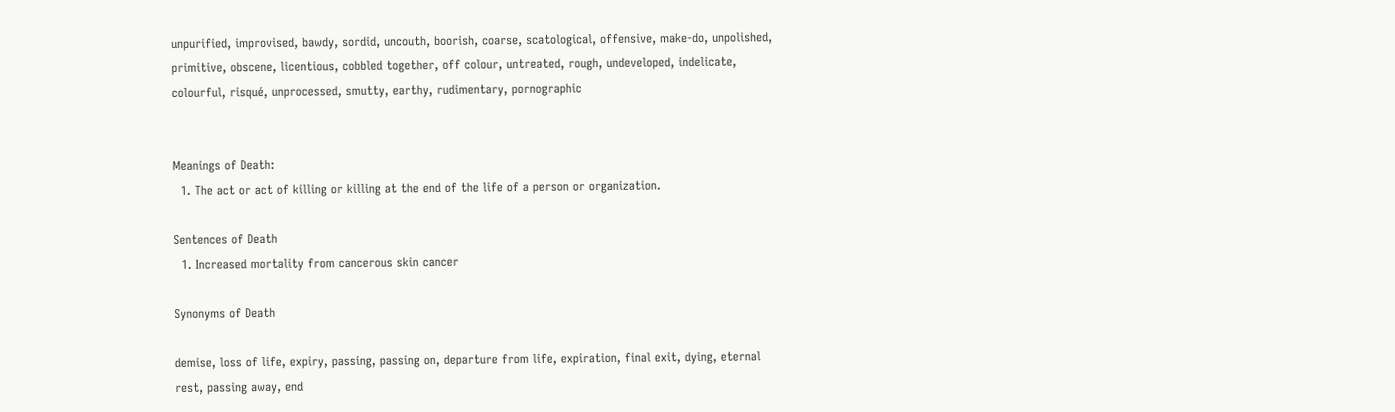unpurified, improvised, bawdy, sordid, uncouth, boorish, coarse, scatological, offensive, make-do, unpolished, primitive, obscene, licentious, cobbled together, off colour, untreated, rough, undeveloped, indelicate, colourful, risqué, unprocessed, smutty, earthy, rudimentary, pornographic


Meanings of Death:
  1. The act or act of killing or killing at the end of the life of a person or organization.

Sentences of Death
  1. Increased mortality from cancerous skin cancer

Synonyms of Death

demise, loss of life, expiry, passing, passing on, departure from life, expiration, final exit, dying, eternal rest, passing away, end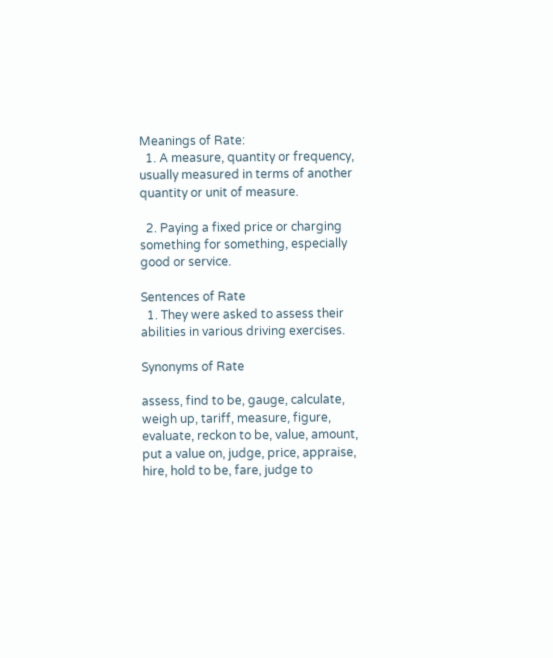Meanings of Rate:
  1. A measure, quantity or frequency, usually measured in terms of another quantity or unit of measure.

  2. Paying a fixed price or charging something for something, especially good or service.

Sentences of Rate
  1. They were asked to assess their abilities in various driving exercises.

Synonyms of Rate

assess, find to be, gauge, calculate, weigh up, tariff, measure, figure, evaluate, reckon to be, value, amount, put a value on, judge, price, appraise, hire, hold to be, fare, judge to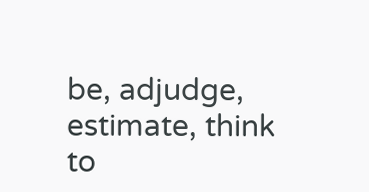be, adjudge, estimate, think to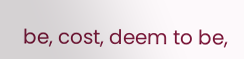be, cost, deem to be,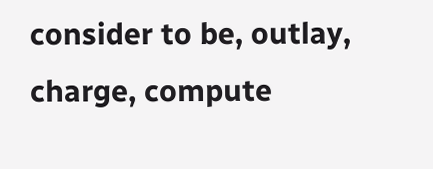consider to be, outlay, charge, compute